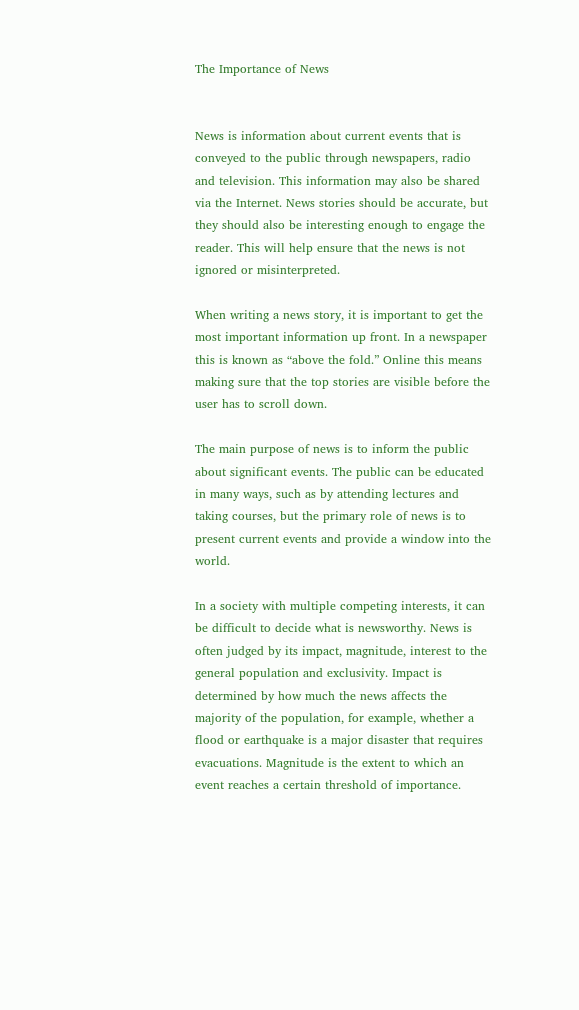The Importance of News


News is information about current events that is conveyed to the public through newspapers, radio and television. This information may also be shared via the Internet. News stories should be accurate, but they should also be interesting enough to engage the reader. This will help ensure that the news is not ignored or misinterpreted.

When writing a news story, it is important to get the most important information up front. In a newspaper this is known as “above the fold.” Online this means making sure that the top stories are visible before the user has to scroll down.

The main purpose of news is to inform the public about significant events. The public can be educated in many ways, such as by attending lectures and taking courses, but the primary role of news is to present current events and provide a window into the world.

In a society with multiple competing interests, it can be difficult to decide what is newsworthy. News is often judged by its impact, magnitude, interest to the general population and exclusivity. Impact is determined by how much the news affects the majority of the population, for example, whether a flood or earthquake is a major disaster that requires evacuations. Magnitude is the extent to which an event reaches a certain threshold of importance.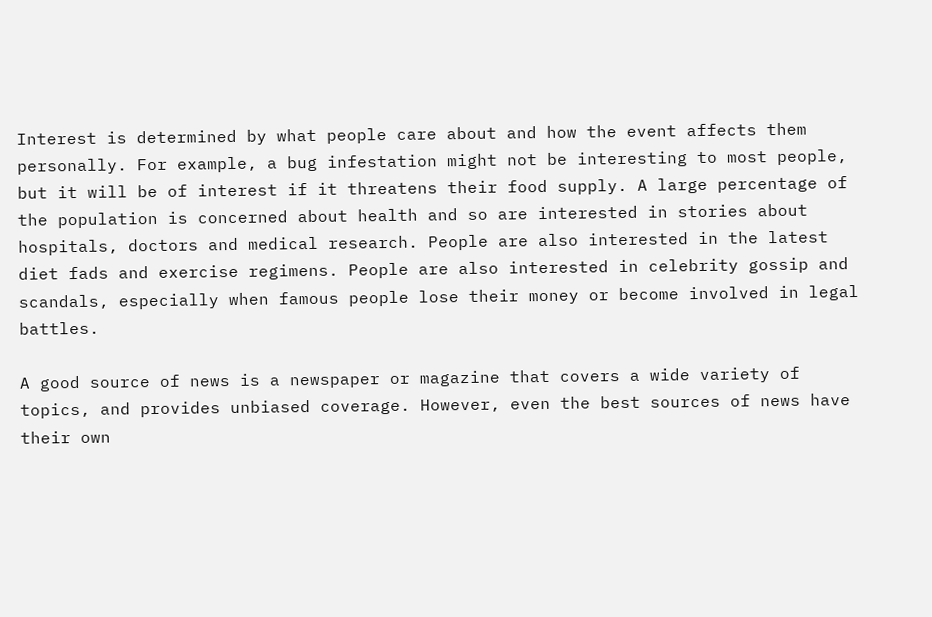Interest is determined by what people care about and how the event affects them personally. For example, a bug infestation might not be interesting to most people, but it will be of interest if it threatens their food supply. A large percentage of the population is concerned about health and so are interested in stories about hospitals, doctors and medical research. People are also interested in the latest diet fads and exercise regimens. People are also interested in celebrity gossip and scandals, especially when famous people lose their money or become involved in legal battles.

A good source of news is a newspaper or magazine that covers a wide variety of topics, and provides unbiased coverage. However, even the best sources of news have their own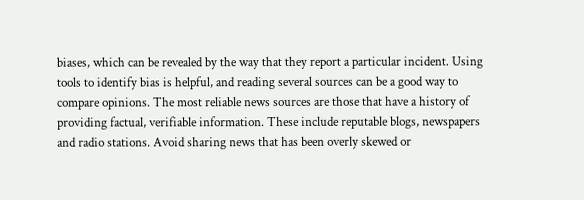biases, which can be revealed by the way that they report a particular incident. Using tools to identify bias is helpful, and reading several sources can be a good way to compare opinions. The most reliable news sources are those that have a history of providing factual, verifiable information. These include reputable blogs, newspapers and radio stations. Avoid sharing news that has been overly skewed or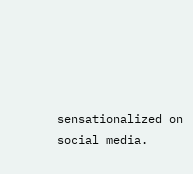sensationalized on social media.